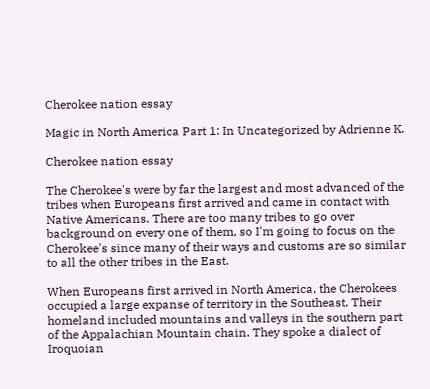Cherokee nation essay

Magic in North America Part 1: In Uncategorized by Adrienne K.

Cherokee nation essay

The Cherokee's were by far the largest and most advanced of the tribes when Europeans first arrived and came in contact with Native Americans. There are too many tribes to go over background on every one of them, so I'm going to focus on the Cherokee's since many of their ways and customs are so similar to all the other tribes in the East.

When Europeans first arrived in North America, the Cherokees occupied a large expanse of territory in the Southeast. Their homeland included mountains and valleys in the southern part of the Appalachian Mountain chain. They spoke a dialect of Iroquoian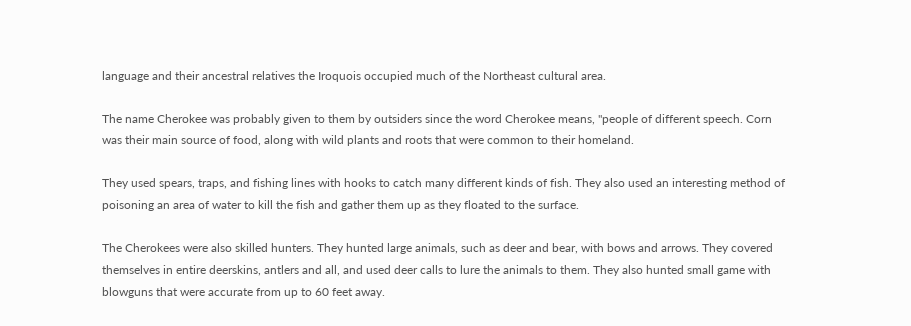language and their ancestral relatives the Iroquois occupied much of the Northeast cultural area.

The name Cherokee was probably given to them by outsiders since the word Cherokee means, "people of different speech. Corn was their main source of food, along with wild plants and roots that were common to their homeland.

They used spears, traps, and fishing lines with hooks to catch many different kinds of fish. They also used an interesting method of poisoning an area of water to kill the fish and gather them up as they floated to the surface.

The Cherokees were also skilled hunters. They hunted large animals, such as deer and bear, with bows and arrows. They covered themselves in entire deerskins, antlers and all, and used deer calls to lure the animals to them. They also hunted small game with blowguns that were accurate from up to 60 feet away.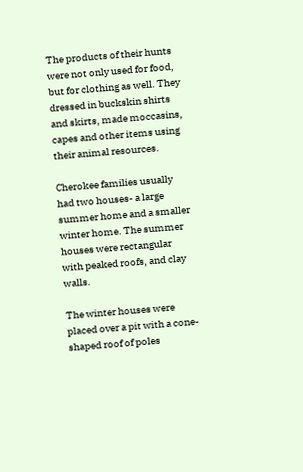The products of their hunts were not only used for food, but for clothing as well. They dressed in buckskin shirts and skirts, made moccasins, capes and other items using their animal resources.

Cherokee families usually had two houses- a large summer home and a smaller winter home. The summer houses were rectangular with peaked roofs, and clay walls.

The winter houses were placed over a pit with a cone-shaped roof of poles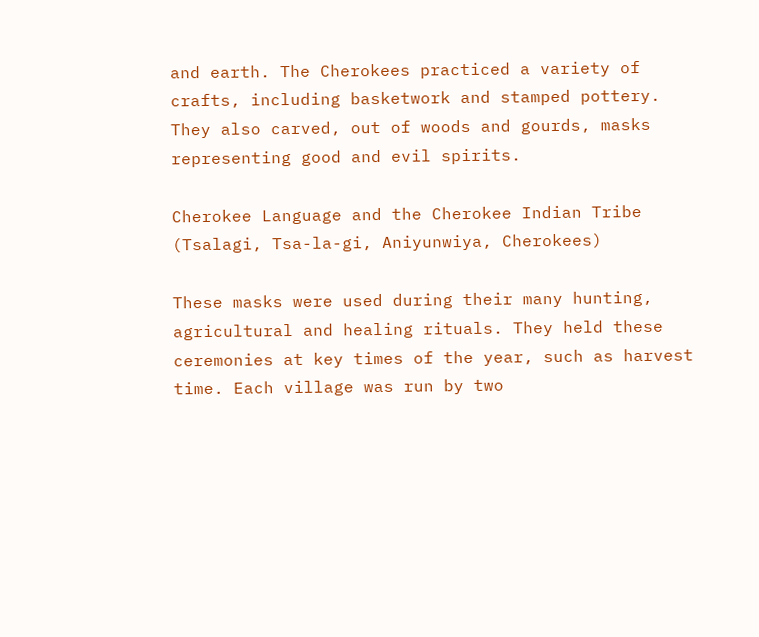and earth. The Cherokees practiced a variety of crafts, including basketwork and stamped pottery. They also carved, out of woods and gourds, masks representing good and evil spirits.

Cherokee Language and the Cherokee Indian Tribe (Tsalagi, Tsa-la-gi, Aniyunwiya, Cherokees)

These masks were used during their many hunting, agricultural and healing rituals. They held these ceremonies at key times of the year, such as harvest time. Each village was run by two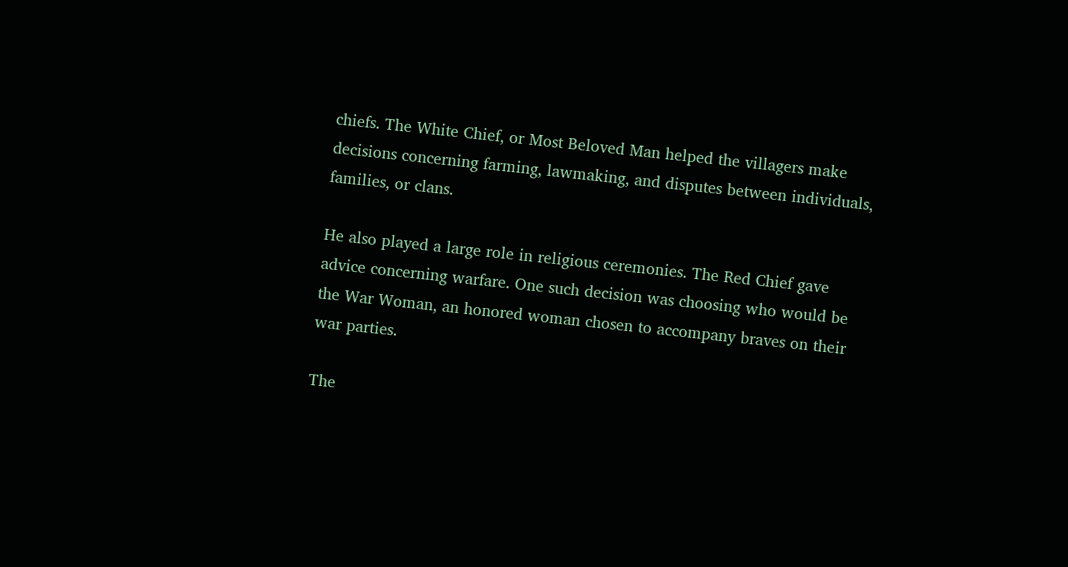chiefs. The White Chief, or Most Beloved Man helped the villagers make decisions concerning farming, lawmaking, and disputes between individuals, families, or clans.

He also played a large role in religious ceremonies. The Red Chief gave advice concerning warfare. One such decision was choosing who would be the War Woman, an honored woman chosen to accompany braves on their war parties.

The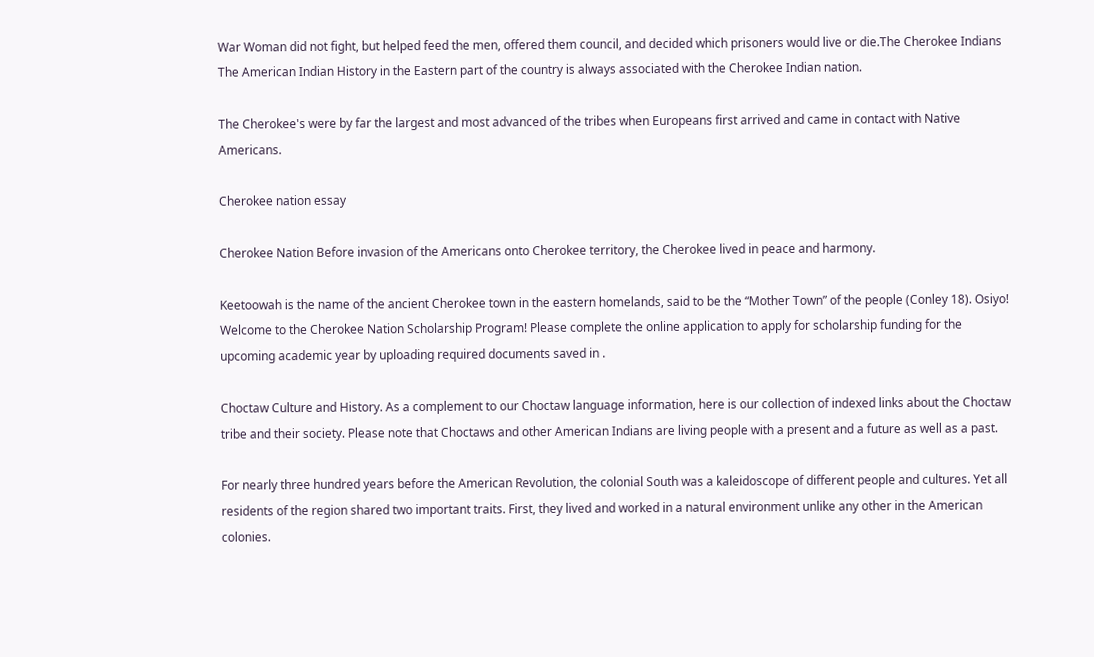War Woman did not fight, but helped feed the men, offered them council, and decided which prisoners would live or die.The Cherokee Indians The American Indian History in the Eastern part of the country is always associated with the Cherokee Indian nation.

The Cherokee's were by far the largest and most advanced of the tribes when Europeans first arrived and came in contact with Native Americans.

Cherokee nation essay

Cherokee Nation Before invasion of the Americans onto Cherokee territory, the Cherokee lived in peace and harmony.

Keetoowah is the name of the ancient Cherokee town in the eastern homelands, said to be the “Mother Town” of the people (Conley 18). Osiyo! Welcome to the Cherokee Nation Scholarship Program! Please complete the online application to apply for scholarship funding for the upcoming academic year by uploading required documents saved in .

Choctaw Culture and History. As a complement to our Choctaw language information, here is our collection of indexed links about the Choctaw tribe and their society. Please note that Choctaws and other American Indians are living people with a present and a future as well as a past.

For nearly three hundred years before the American Revolution, the colonial South was a kaleidoscope of different people and cultures. Yet all residents of the region shared two important traits. First, they lived and worked in a natural environment unlike any other in the American colonies.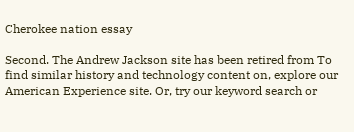Cherokee nation essay

Second. The Andrew Jackson site has been retired from To find similar history and technology content on, explore our American Experience site. Or, try our keyword search or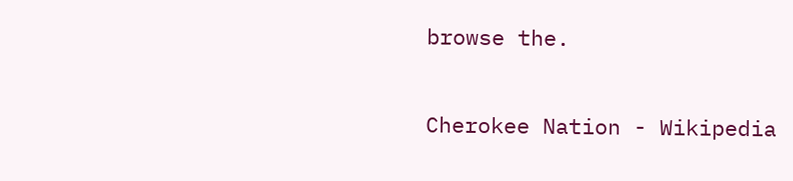browse the.

Cherokee Nation - Wikipedia